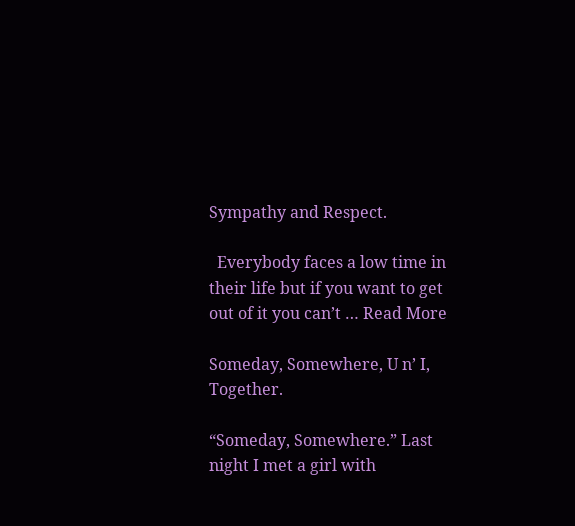Sympathy and Respect.

  Everybody faces a low time in their life but if you want to get out of it you can’t … Read More

Someday, Somewhere, U n’ I, Together.

“Someday, Somewhere.” Last night I met a girl with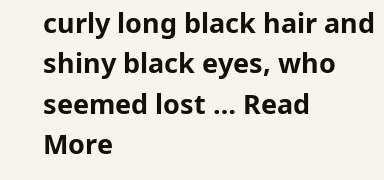curly long black hair and shiny black eyes, who seemed lost … Read More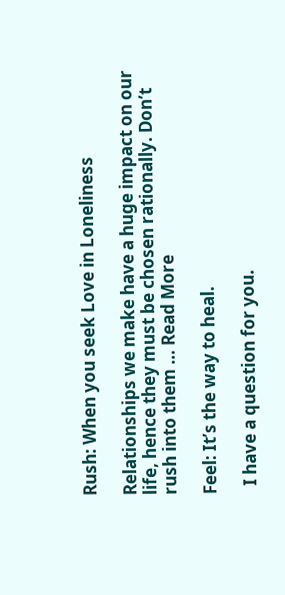Rush: When you seek Love in Loneliness

Relationships we make have a huge impact on our life, hence they must be chosen rationally. Don’t rush into them … Read More

Feel: It’s the way to heal.

  I have a question for you.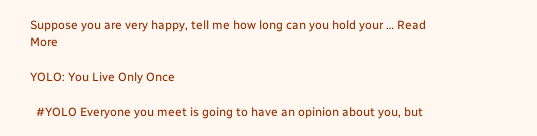Suppose you are very happy, tell me how long can you hold your … Read More

YOLO: You Live Only Once

  #YOLO Everyone you meet is going to have an opinion about you, but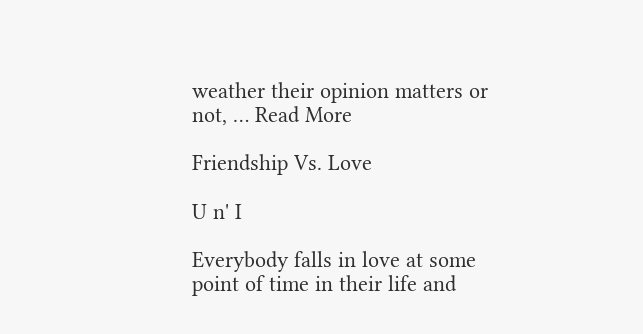weather their opinion matters or not, … Read More

Friendship Vs. Love

U n' I

Everybody falls in love at some point of time in their life and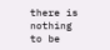there is nothing to be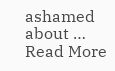ashamed about … Read More